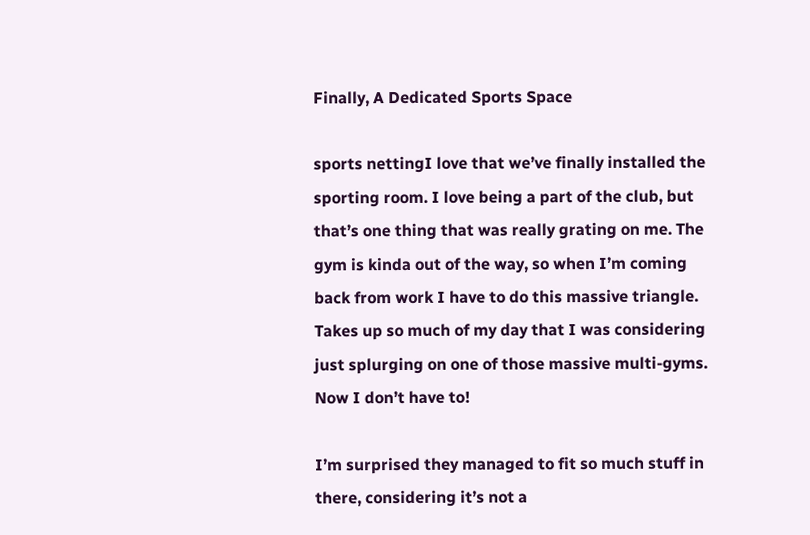Finally, A Dedicated Sports Space

sports nettingI love that we’ve finally installed the sporting room. I love being a part of the club, but that’s one thing that was really grating on me. The gym is kinda out of the way, so when I’m coming back from work I have to do this massive triangle. Takes up so much of my day that I was considering just splurging on one of those massive multi-gyms. Now I don’t have to!

I’m surprised they managed to fit so much stuff in there, considering it’s not a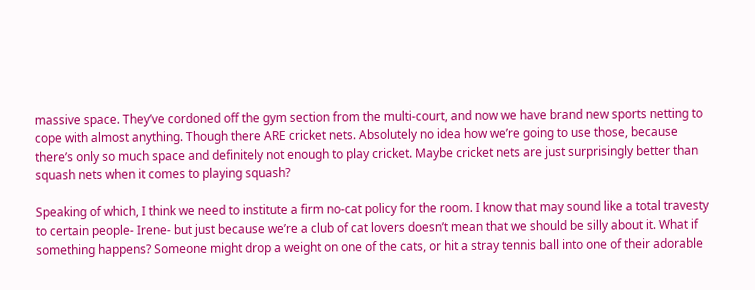massive space. They’ve cordoned off the gym section from the multi-court, and now we have brand new sports netting to cope with almost anything. Though there ARE cricket nets. Absolutely no idea how we’re going to use those, because there’s only so much space and definitely not enough to play cricket. Maybe cricket nets are just surprisingly better than squash nets when it comes to playing squash?

Speaking of which, I think we need to institute a firm no-cat policy for the room. I know that may sound like a total travesty to certain people- Irene- but just because we’re a club of cat lovers doesn’t mean that we should be silly about it. What if something happens? Someone might drop a weight on one of the cats, or hit a stray tennis ball into one of their adorable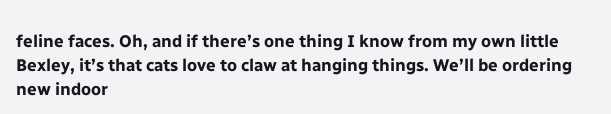feline faces. Oh, and if there’s one thing I know from my own little Bexley, it’s that cats love to claw at hanging things. We’ll be ordering new indoor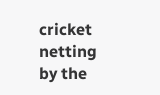cricket netting by the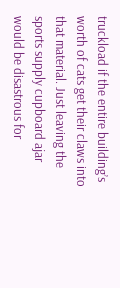truckload if the entire building’s worth of cats get their claws into that material. Just leaving the sports supply cupboard ajar would be disastrous for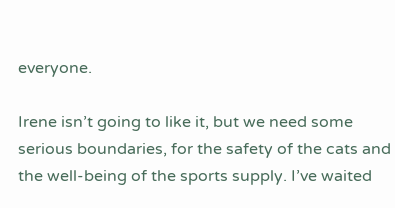everyone.

Irene isn’t going to like it, but we need some serious boundaries, for the safety of the cats and the well-being of the sports supply. I’ve waited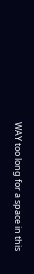WAY too long for a space in this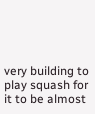very building to play squash for it to be almost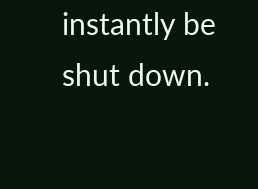instantly be shut down.